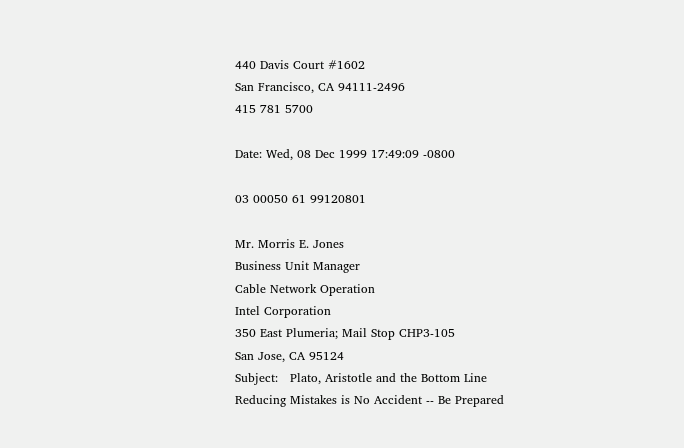440 Davis Court #1602
San Francisco, CA 94111-2496
415 781 5700

Date: Wed, 08 Dec 1999 17:49:09 -0800

03 00050 61 99120801

Mr. Morris E. Jones
Business Unit Manager
Cable Network Operation
Intel Corporation
350 East Plumeria; Mail Stop CHP3-105
San Jose, CA 95124
Subject:   Plato, Aristotle and the Bottom Line
Reducing Mistakes is No Accident -- Be Prepared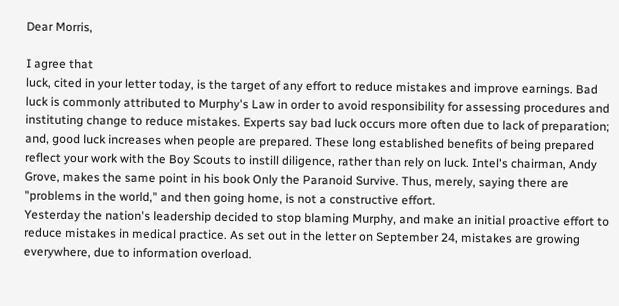Dear Morris,

I agree that
luck, cited in your letter today, is the target of any effort to reduce mistakes and improve earnings. Bad luck is commonly attributed to Murphy's Law in order to avoid responsibility for assessing procedures and instituting change to reduce mistakes. Experts say bad luck occurs more often due to lack of preparation; and, good luck increases when people are prepared. These long established benefits of being prepared reflect your work with the Boy Scouts to instill diligence, rather than rely on luck. Intel's chairman, Andy Grove, makes the same point in his book Only the Paranoid Survive. Thus, merely, saying there are "problems in the world," and then going home, is not a constructive effort.
Yesterday the nation's leadership decided to stop blaming Murphy, and make an initial proactive effort to reduce mistakes in medical practice. As set out in the letter on September 24, mistakes are growing everywhere, due to information overload.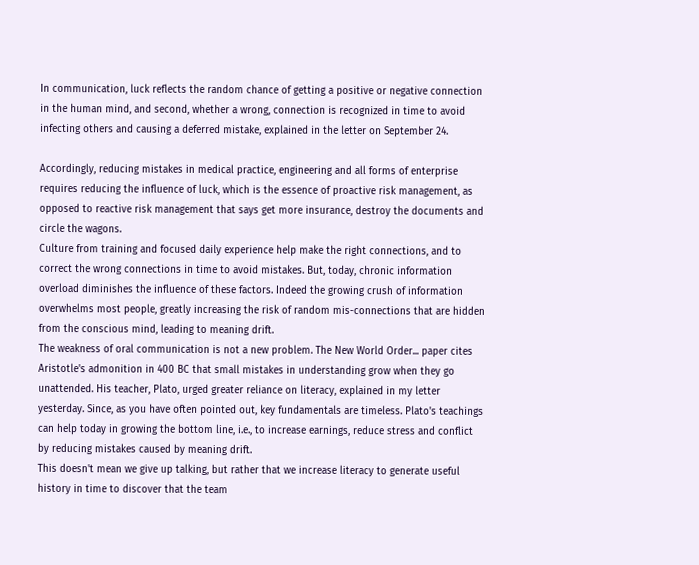In communication, luck reflects the random chance of getting a positive or negative connection in the human mind, and second, whether a wrong, connection is recognized in time to avoid infecting others and causing a deferred mistake, explained in the letter on September 24.

Accordingly, reducing mistakes in medical practice, engineering and all forms of enterprise requires reducing the influence of luck, which is the essence of proactive risk management, as opposed to reactive risk management that says get more insurance, destroy the documents and circle the wagons.
Culture from training and focused daily experience help make the right connections, and to correct the wrong connections in time to avoid mistakes. But, today, chronic information overload diminishes the influence of these factors. Indeed the growing crush of information overwhelms most people, greatly increasing the risk of random mis-connections that are hidden from the conscious mind, leading to meaning drift.
The weakness of oral communication is not a new problem. The New World Order... paper cites Aristotle's admonition in 400 BC that small mistakes in understanding grow when they go unattended. His teacher, Plato, urged greater reliance on literacy, explained in my letter yesterday. Since, as you have often pointed out, key fundamentals are timeless. Plato's teachings can help today in growing the bottom line, i.e., to increase earnings, reduce stress and conflict by reducing mistakes caused by meaning drift.
This doesn't mean we give up talking, but rather that we increase literacy to generate useful history in time to discover that the team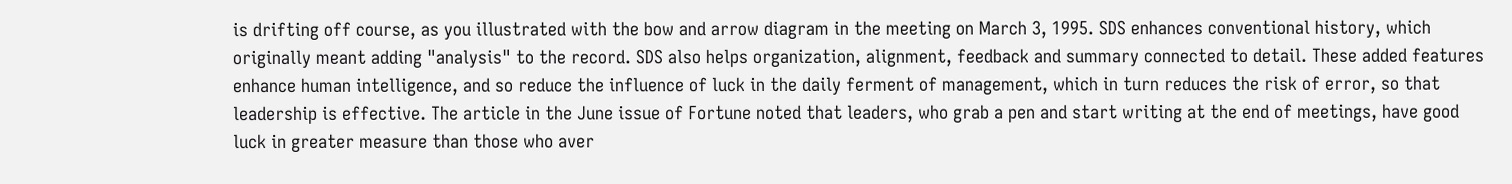is drifting off course, as you illustrated with the bow and arrow diagram in the meeting on March 3, 1995. SDS enhances conventional history, which originally meant adding "analysis" to the record. SDS also helps organization, alignment, feedback and summary connected to detail. These added features enhance human intelligence, and so reduce the influence of luck in the daily ferment of management, which in turn reduces the risk of error, so that leadership is effective. The article in the June issue of Fortune noted that leaders, who grab a pen and start writing at the end of meetings, have good luck in greater measure than those who aver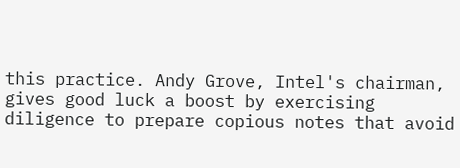this practice. Andy Grove, Intel's chairman, gives good luck a boost by exercising diligence to prepare copious notes that avoid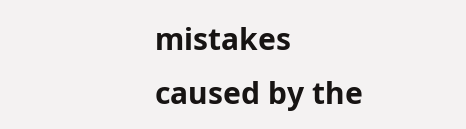mistakes caused by the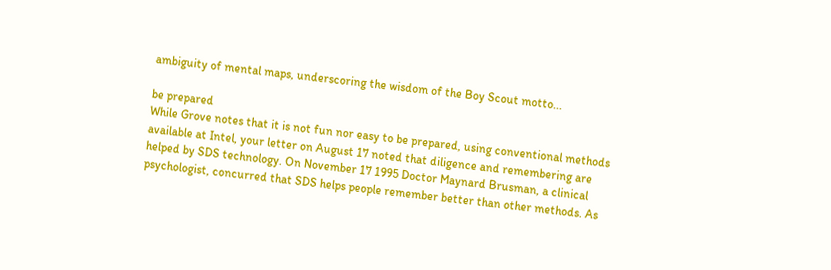ambiguity of mental maps, underscoring the wisdom of the Boy Scout motto...

be prepared
While Grove notes that it is not fun nor easy to be prepared, using conventional methods available at Intel, your letter on August 17 noted that diligence and remembering are helped by SDS technology. On November 17 1995 Doctor Maynard Brusman, a clinical psychologist, concurred that SDS helps people remember better than other methods. As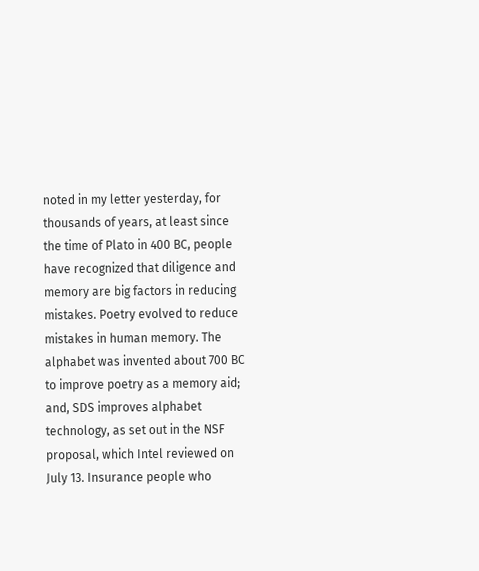noted in my letter yesterday, for thousands of years, at least since the time of Plato in 400 BC, people have recognized that diligence and memory are big factors in reducing mistakes. Poetry evolved to reduce mistakes in human memory. The alphabet was invented about 700 BC to improve poetry as a memory aid; and, SDS improves alphabet technology, as set out in the NSF proposal, which Intel reviewed on July 13. Insurance people who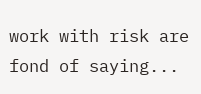work with risk are fond of saying...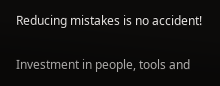Reducing mistakes is no accident!

Investment in people, tools and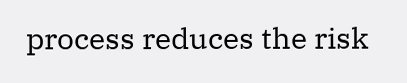process reduces the risk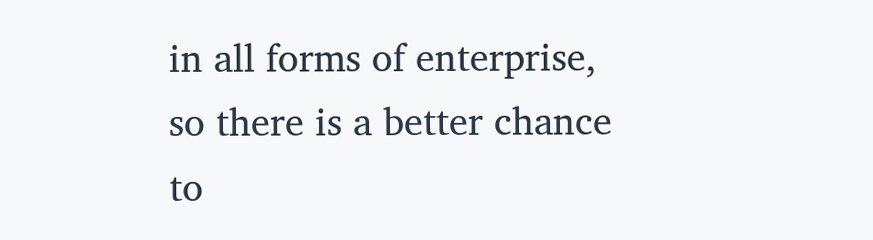in all forms of enterprise, so there is a better chance to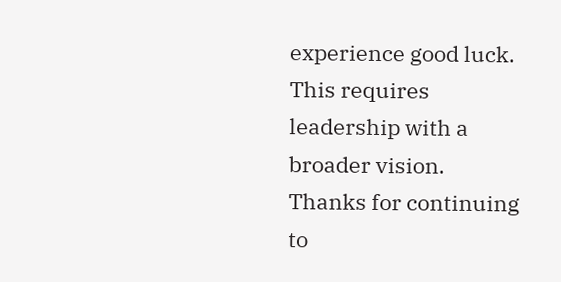experience good luck. This requires leadership with a broader vision.
Thanks for continuing to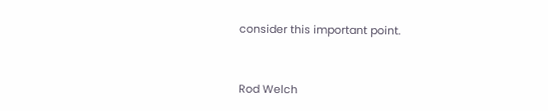consider this important point.



Rod Welch